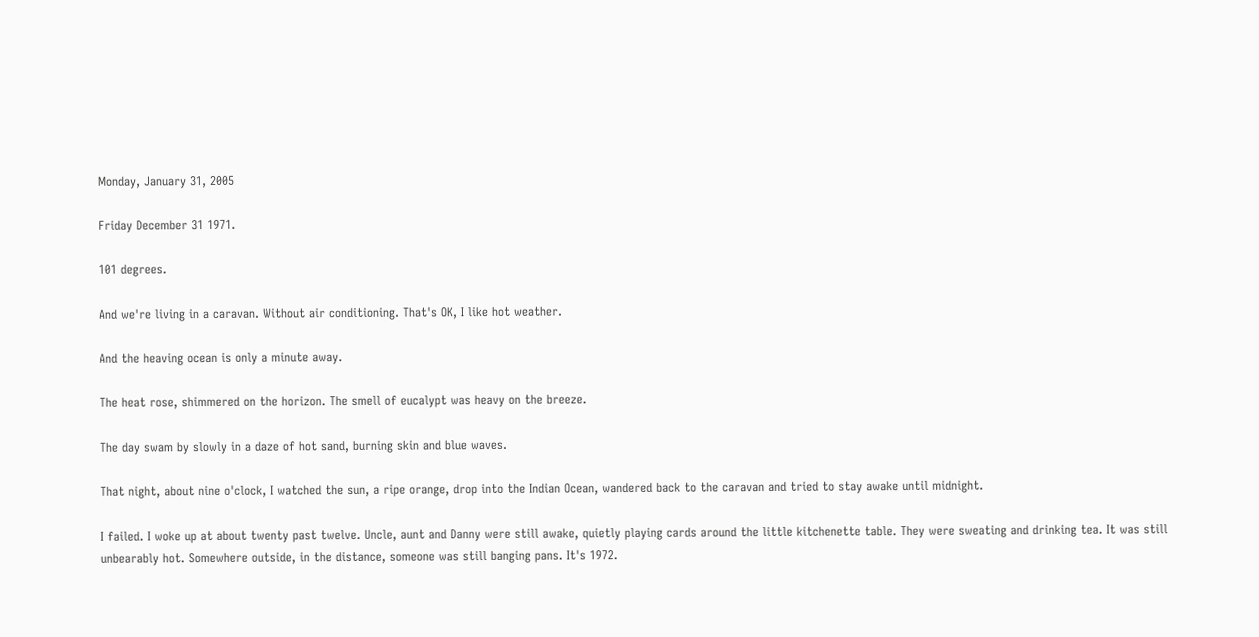Monday, January 31, 2005

Friday December 31 1971.

101 degrees.

And we're living in a caravan. Without air conditioning. That's OK, I like hot weather.

And the heaving ocean is only a minute away.

The heat rose, shimmered on the horizon. The smell of eucalypt was heavy on the breeze.

The day swam by slowly in a daze of hot sand, burning skin and blue waves.

That night, about nine o'clock, I watched the sun, a ripe orange, drop into the Indian Ocean, wandered back to the caravan and tried to stay awake until midnight.

I failed. I woke up at about twenty past twelve. Uncle, aunt and Danny were still awake, quietly playing cards around the little kitchenette table. They were sweating and drinking tea. It was still unbearably hot. Somewhere outside, in the distance, someone was still banging pans. It's 1972.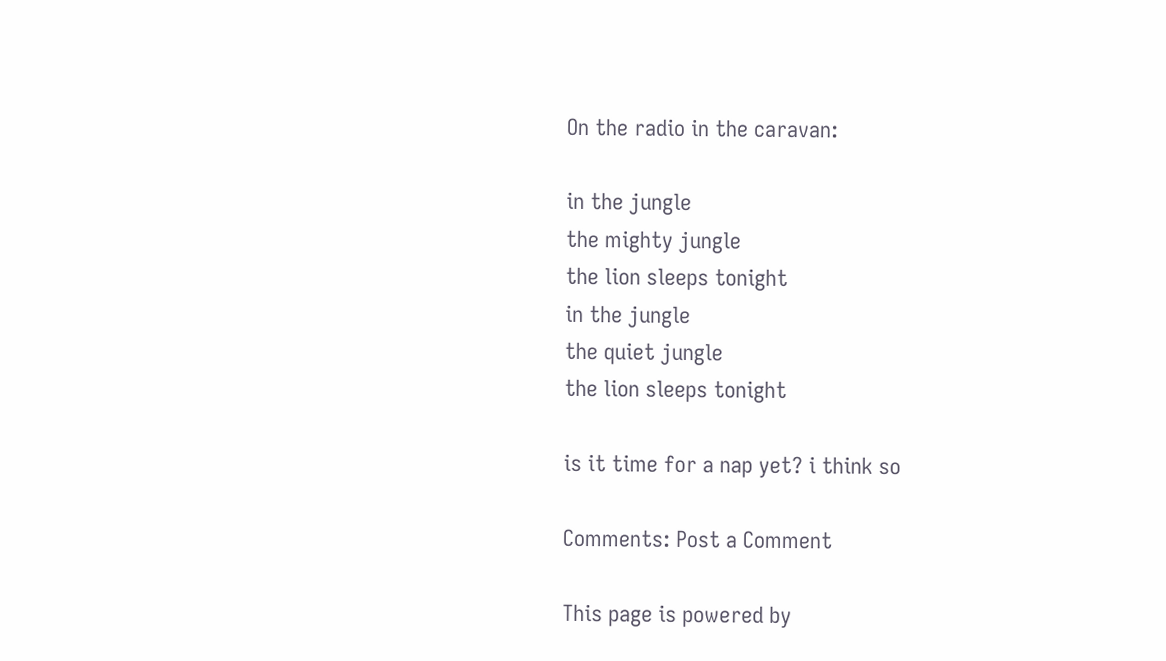On the radio in the caravan:

in the jungle
the mighty jungle
the lion sleeps tonight
in the jungle
the quiet jungle
the lion sleeps tonight

is it time for a nap yet? i think so

Comments: Post a Comment

This page is powered by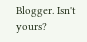Blogger. Isn't yours?